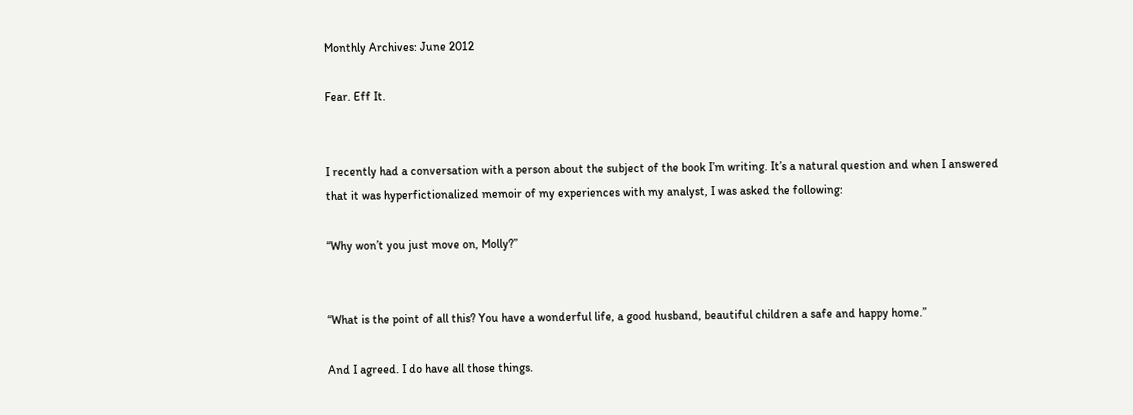Monthly Archives: June 2012

Fear. Eff It.


I recently had a conversation with a person about the subject of the book I’m writing. It’s a natural question and when I answered that it was hyperfictionalized memoir of my experiences with my analyst, I was asked the following:

“Why won’t you just move on, Molly?”


“What is the point of all this? You have a wonderful life, a good husband, beautiful children a safe and happy home.”

And I agreed. I do have all those things.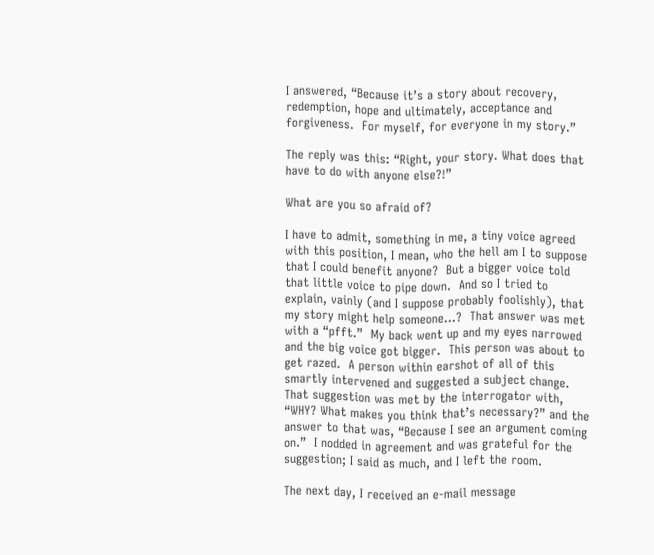I answered, “Because it’s a story about recovery, redemption, hope and ultimately, acceptance and forgiveness.  For myself, for everyone in my story.”

The reply was this: “Right, your story. What does that have to do with anyone else?!”

What are you so afraid of?

I have to admit, something in me, a tiny voice agreed with this position, I mean, who the hell am I to suppose that I could benefit anyone?  But a bigger voice told that little voice to pipe down.  And so I tried to explain, vainly (and I suppose probably foolishly), that my story might help someone…?  That answer was met with a “pfft.”  My back went up and my eyes narrowed and the big voice got bigger.  This person was about to get razed.  A person within earshot of all of this smartly intervened and suggested a subject change. That suggestion was met by the interrogator with, “WHY? What makes you think that’s necessary?” and the answer to that was, “Because I see an argument coming on.”  I nodded in agreement and was grateful for the suggestion; I said as much, and I left the room.

The next day, I received an e-mail message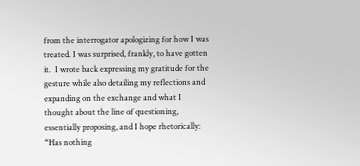from the interrogator apologizing for how I was treated. I was surprised, frankly, to have gotten it.  I wrote back expressing my gratitude for the gesture while also detailing my reflections and expanding on the exchange and what I thought about the line of questioning, essentially proposing, and I hope rhetorically: “Has nothing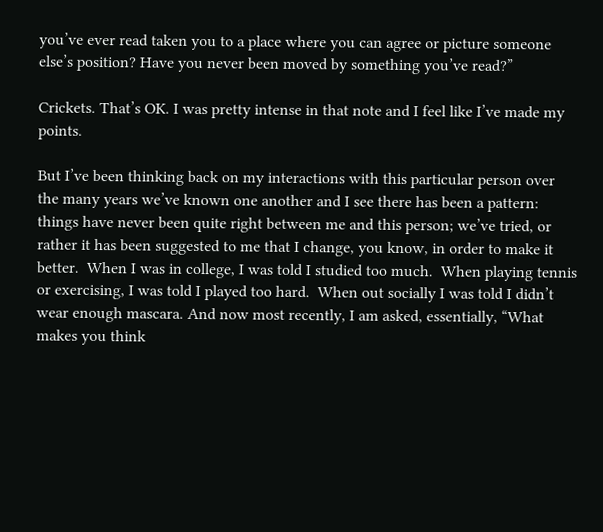you’ve ever read taken you to a place where you can agree or picture someone else’s position? Have you never been moved by something you’ve read?”

Crickets. That’s OK. I was pretty intense in that note and I feel like I’ve made my points.

But I’ve been thinking back on my interactions with this particular person over the many years we’ve known one another and I see there has been a pattern: things have never been quite right between me and this person; we’ve tried, or rather it has been suggested to me that I change, you know, in order to make it better.  When I was in college, I was told I studied too much.  When playing tennis or exercising, I was told I played too hard.  When out socially I was told I didn’t wear enough mascara. And now most recently, I am asked, essentially, “What makes you think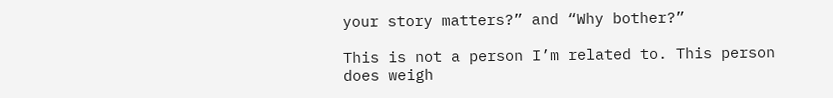your story matters?” and “Why bother?”

This is not a person I’m related to. This person does weigh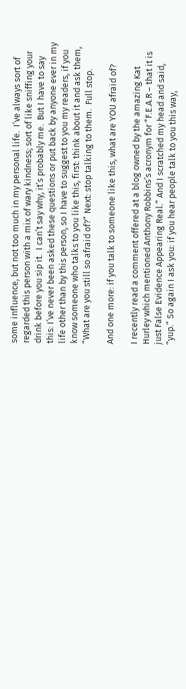some influence, but not too much in my personal life.  I’ve always sort of regarded this person with a mix of wary kindness; sort of like sniffing your drink before you sip it.  I can’t say why, it’s probably me.  But I have to say this: I’ve never been asked these questions or put back by anyone ever in my life other than by this person, so I have to suggest to you my readers, if you know someone who talks to you like this, first: think about it and ask them, “What are you still so afraid of?” Next: stop talking to them.  Full stop.

And one more: if you talk to someone like this, what are YOU afraid of?

I recently read a comment offered at a blog owned by the amazing Kat Hurley which mentioned Anthony Robbins’s acronym for “F.E.A.R – that it is just False Evidence Appearing Real.” And I scratched my head and said, “yup.” So again I ask you: if you hear people talk to you this way,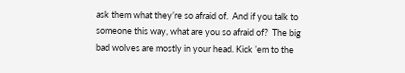ask them what they’re so afraid of.  And if you talk to someone this way, what are you so afraid of?  The big bad wolves are mostly in your head. Kick ’em to the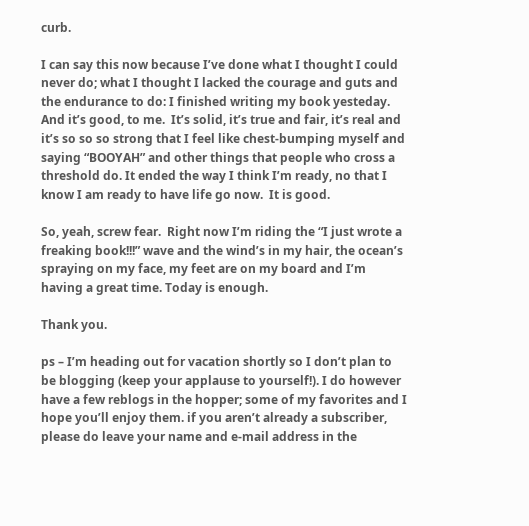curb.

I can say this now because I’ve done what I thought I could never do; what I thought I lacked the courage and guts and the endurance to do: I finished writing my book yesteday. And it’s good, to me.  It’s solid, it’s true and fair, it’s real and it’s so so so strong that I feel like chest-bumping myself and saying “BOOYAH” and other things that people who cross a threshold do. It ended the way I think I’m ready, no that I know I am ready to have life go now.  It is good.

So, yeah, screw fear.  Right now I’m riding the “I just wrote a freaking book!!!” wave and the wind’s in my hair, the ocean’s spraying on my face, my feet are on my board and I’m having a great time. Today is enough.

Thank you.

ps – I’m heading out for vacation shortly so I don’t plan to be blogging (keep your applause to yourself!). I do however have a few reblogs in the hopper; some of my favorites and I hope you’ll enjoy them. if you aren’t already a subscriber, please do leave your name and e-mail address in the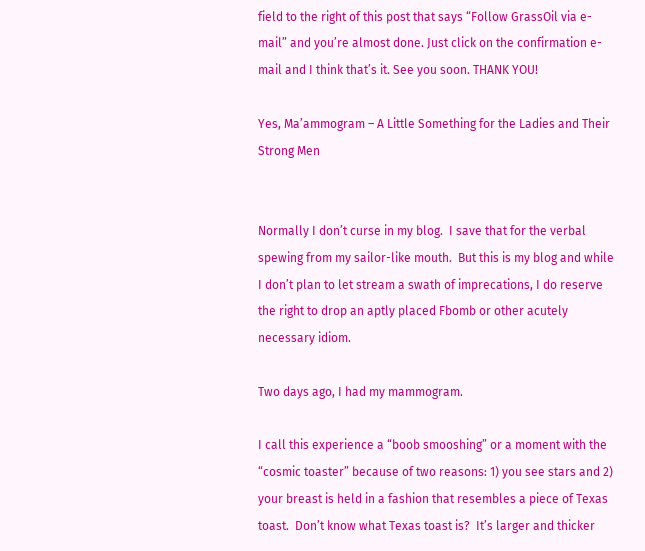field to the right of this post that says “Follow GrassOil via e-mail” and you’re almost done. Just click on the confirmation e-mail and I think that’s it. See you soon. THANK YOU!

Yes, Ma’ammogram – A Little Something for the Ladies and Their Strong Men


Normally I don’t curse in my blog.  I save that for the verbal spewing from my sailor-like mouth.  But this is my blog and while I don’t plan to let stream a swath of imprecations, I do reserve the right to drop an aptly placed Fbomb or other acutely necessary idiom.

Two days ago, I had my mammogram.

I call this experience a “boob smooshing” or a moment with the “cosmic toaster” because of two reasons: 1) you see stars and 2) your breast is held in a fashion that resembles a piece of Texas toast.  Don’t know what Texas toast is?  It’s larger and thicker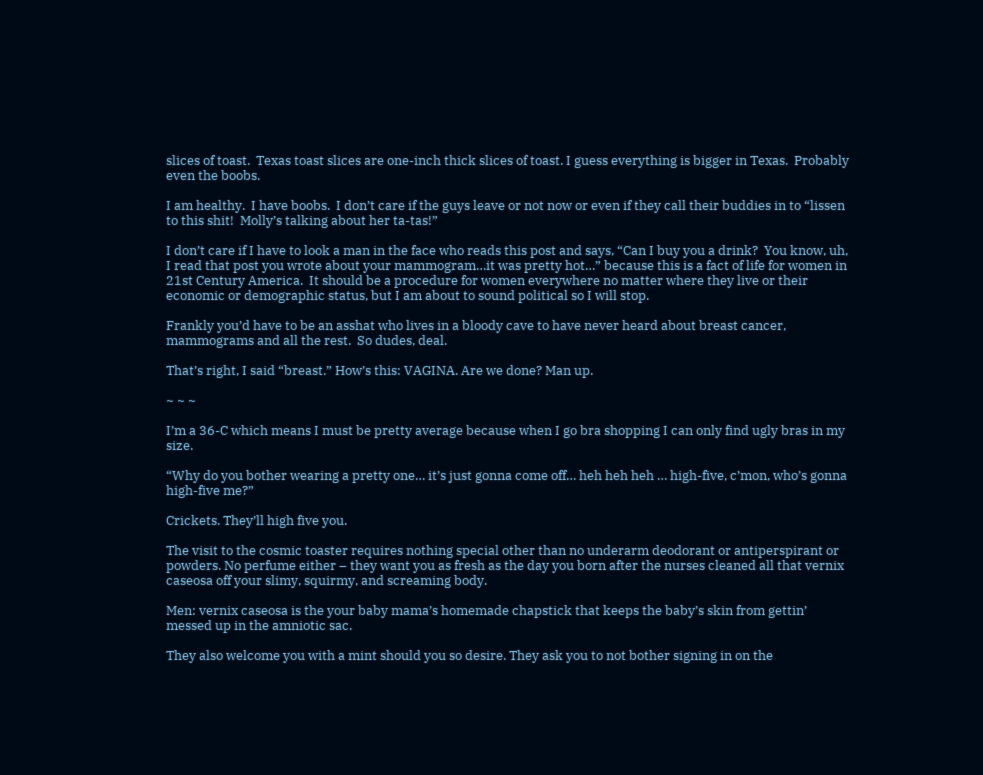slices of toast.  Texas toast slices are one-inch thick slices of toast. I guess everything is bigger in Texas.  Probably even the boobs.

I am healthy.  I have boobs.  I don’t care if the guys leave or not now or even if they call their buddies in to “lissen to this shit!  Molly’s talking about her ta-tas!”

I don’t care if I have to look a man in the face who reads this post and says, “Can I buy you a drink?  You know, uh, I read that post you wrote about your mammogram…it was pretty hot…” because this is a fact of life for women in 21st Century America.  It should be a procedure for women everywhere no matter where they live or their economic or demographic status, but I am about to sound political so I will stop.

Frankly you’d have to be an asshat who lives in a bloody cave to have never heard about breast cancer, mammograms and all the rest.  So dudes, deal.

That’s right, I said “breast.” How’s this: VAGINA. Are we done? Man up.

~ ~ ~

I’m a 36-C which means I must be pretty average because when I go bra shopping I can only find ugly bras in my size.

“Why do you bother wearing a pretty one… it’s just gonna come off… heh heh heh … high-five, c’mon, who’s gonna high-five me?”

Crickets. They’ll high five you.

The visit to the cosmic toaster requires nothing special other than no underarm deodorant or antiperspirant or powders. No perfume either – they want you as fresh as the day you born after the nurses cleaned all that vernix caseosa off your slimy, squirmy, and screaming body.

Men: vernix caseosa is the your baby mama’s homemade chapstick that keeps the baby’s skin from gettin’ messed up in the amniotic sac.

They also welcome you with a mint should you so desire. They ask you to not bother signing in on the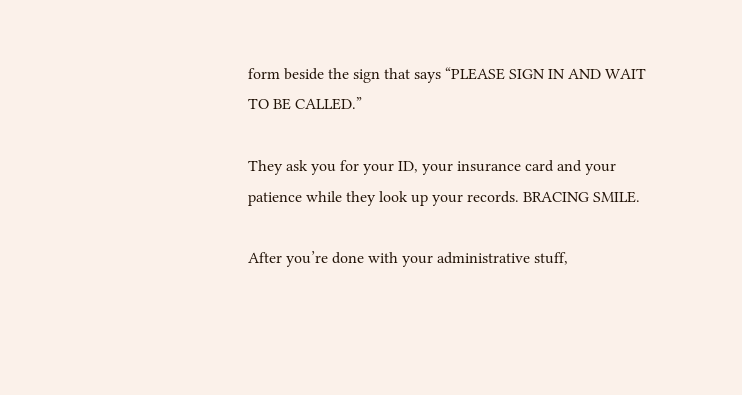form beside the sign that says “PLEASE SIGN IN AND WAIT TO BE CALLED.”

They ask you for your ID, your insurance card and your patience while they look up your records. BRACING SMILE.

After you’re done with your administrative stuff,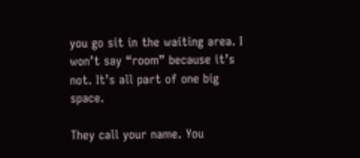you go sit in the waiting area. I won’t say “room” because it’s not. It’s all part of one big space.

They call your name. You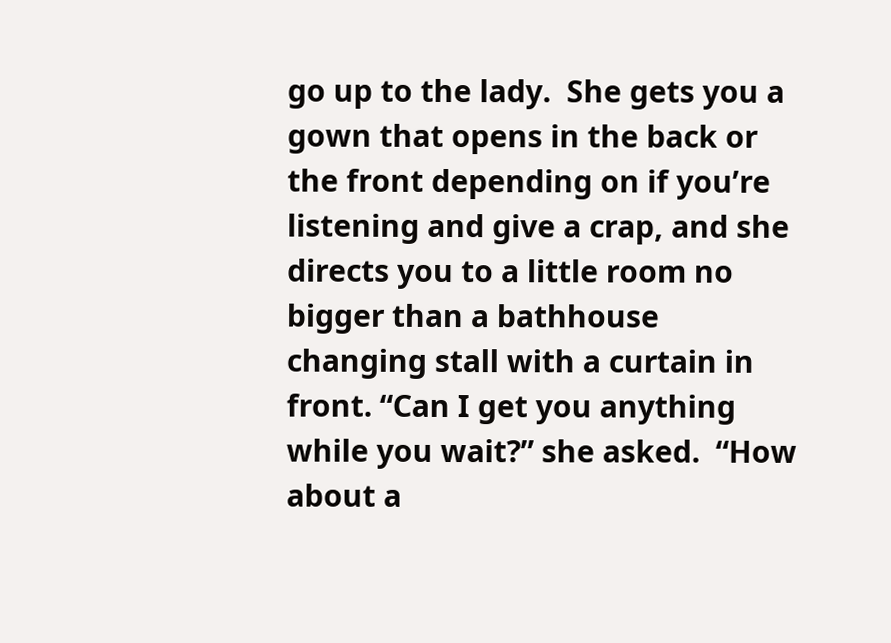go up to the lady.  She gets you a gown that opens in the back or the front depending on if you’re listening and give a crap, and she directs you to a little room no bigger than a bathhouse changing stall with a curtain in front. “Can I get you anything while you wait?” she asked.  “How about a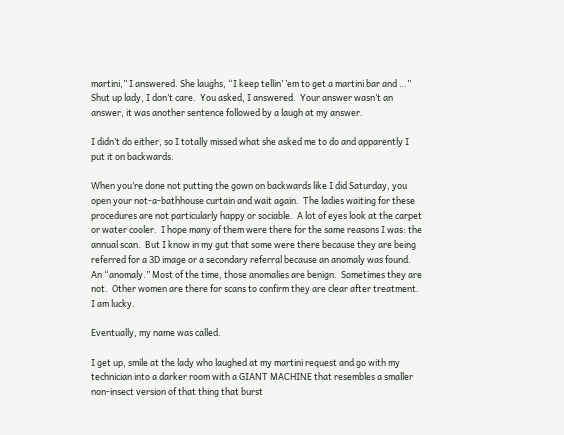martini,” I answered. She laughs, “I keep tellin’ ’em to get a martini bar and …” Shut up lady, I don’t care.  You asked, I answered.  Your answer wasn’t an answer, it was another sentence followed by a laugh at my answer.

I didn’t do either, so I totally missed what she asked me to do and apparently I put it on backwards.

When you’re done not putting the gown on backwards like I did Saturday, you open your not-a-bathhouse curtain and wait again.  The ladies waiting for these procedures are not particularly happy or sociable.  A lot of eyes look at the carpet or water cooler.  I hope many of them were there for the same reasons I was: the annual scan.  But I know in my gut that some were there because they are being referred for a 3D image or a secondary referral because an anomaly was found.  An “anomaly.” Most of the time, those anomalies are benign.  Sometimes they are not.  Other women are there for scans to confirm they are clear after treatment.  I am lucky.

Eventually, my name was called.

I get up, smile at the lady who laughed at my martini request and go with my technician into a darker room with a GIANT MACHINE that resembles a smaller non-insect version of that thing that burst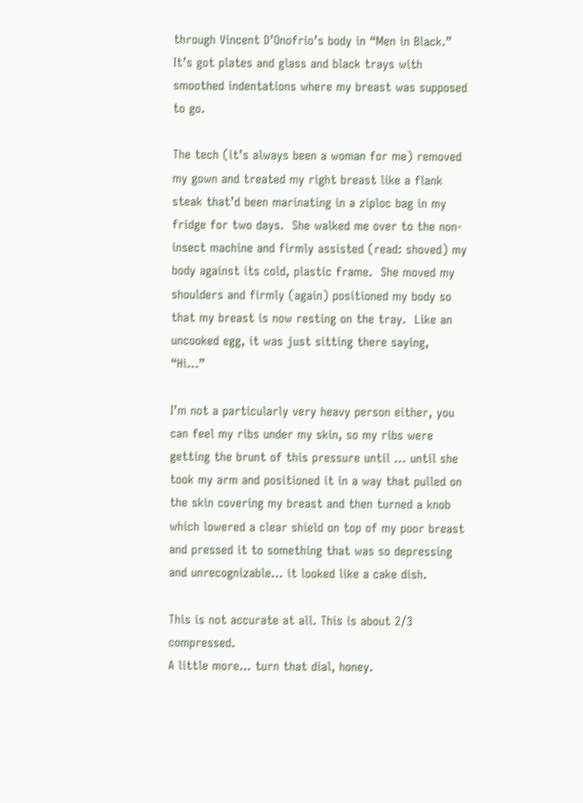through Vincent D’Onofrio’s body in “Men in Black.”  It’s got plates and glass and black trays with smoothed indentations where my breast was supposed to go.

The tech (it’s always been a woman for me) removed my gown and treated my right breast like a flank steak that’d been marinating in a ziploc bag in my fridge for two days.  She walked me over to the non-insect machine and firmly assisted (read: shoved) my body against its cold, plastic frame.  She moved my shoulders and firmly (again) positioned my body so that my breast is now resting on the tray.  Like an uncooked egg, it was just sitting there saying, “Hi…”

I’m not a particularly very heavy person either, you can feel my ribs under my skin, so my ribs were getting the brunt of this pressure until … until she took my arm and positioned it in a way that pulled on the skin covering my breast and then turned a knob which lowered a clear shield on top of my poor breast and pressed it to something that was so depressing and unrecognizable… it looked like a cake dish.

This is not accurate at all. This is about 2/3 compressed.
A little more… turn that dial, honey.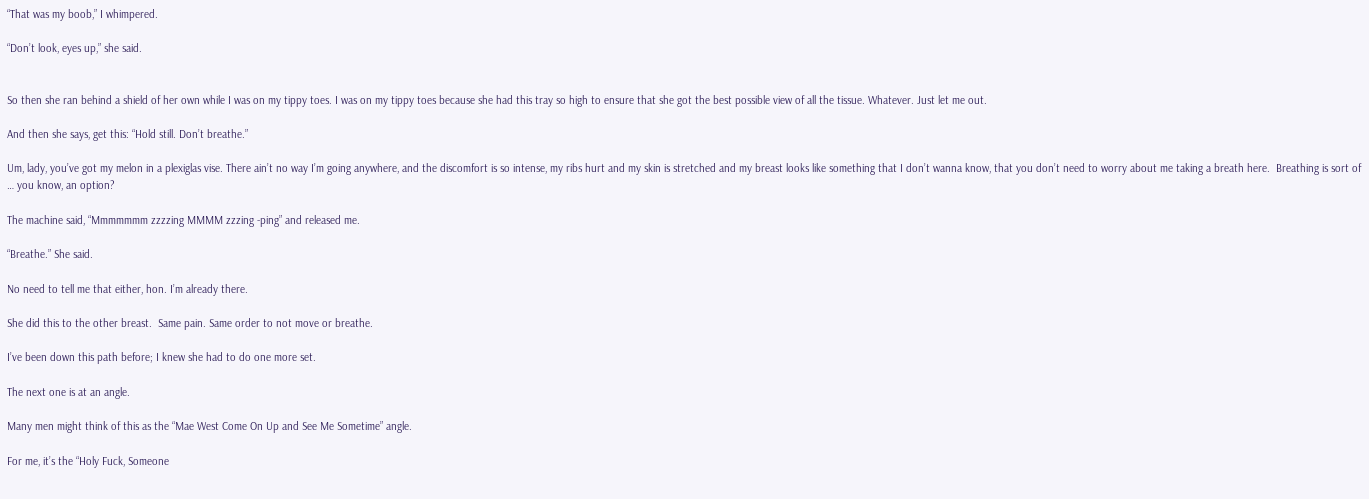“That was my boob,” I whimpered.

“Don’t look, eyes up,” she said.


So then she ran behind a shield of her own while I was on my tippy toes. I was on my tippy toes because she had this tray so high to ensure that she got the best possible view of all the tissue. Whatever. Just let me out.

And then she says, get this: “Hold still. Don’t breathe.”

Um, lady, you’ve got my melon in a plexiglas vise. There ain’t no way I’m going anywhere, and the discomfort is so intense, my ribs hurt and my skin is stretched and my breast looks like something that I don’t wanna know, that you don’t need to worry about me taking a breath here.  Breathing is sort of … you know, an option?

The machine said, “Mmmmmmm zzzzing MMMM zzzing -ping” and released me.

“Breathe.” She said.

No need to tell me that either, hon. I’m already there.

She did this to the other breast.  Same pain. Same order to not move or breathe.

I’ve been down this path before; I knew she had to do one more set.

The next one is at an angle.

Many men might think of this as the “Mae West Come On Up and See Me Sometime” angle.

For me, it’s the “Holy Fuck, Someone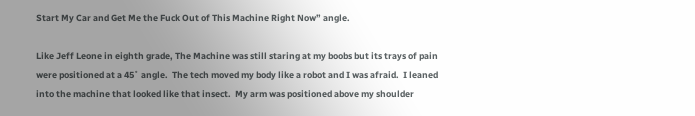Start My Car and Get Me the Fuck Out of This Machine Right Now” angle.

Like Jeff Leone in eighth grade, The Machine was still staring at my boobs but its trays of pain were positioned at a 45˚ angle.  The tech moved my body like a robot and I was afraid.  I leaned into the machine that looked like that insect.  My arm was positioned above my shoulder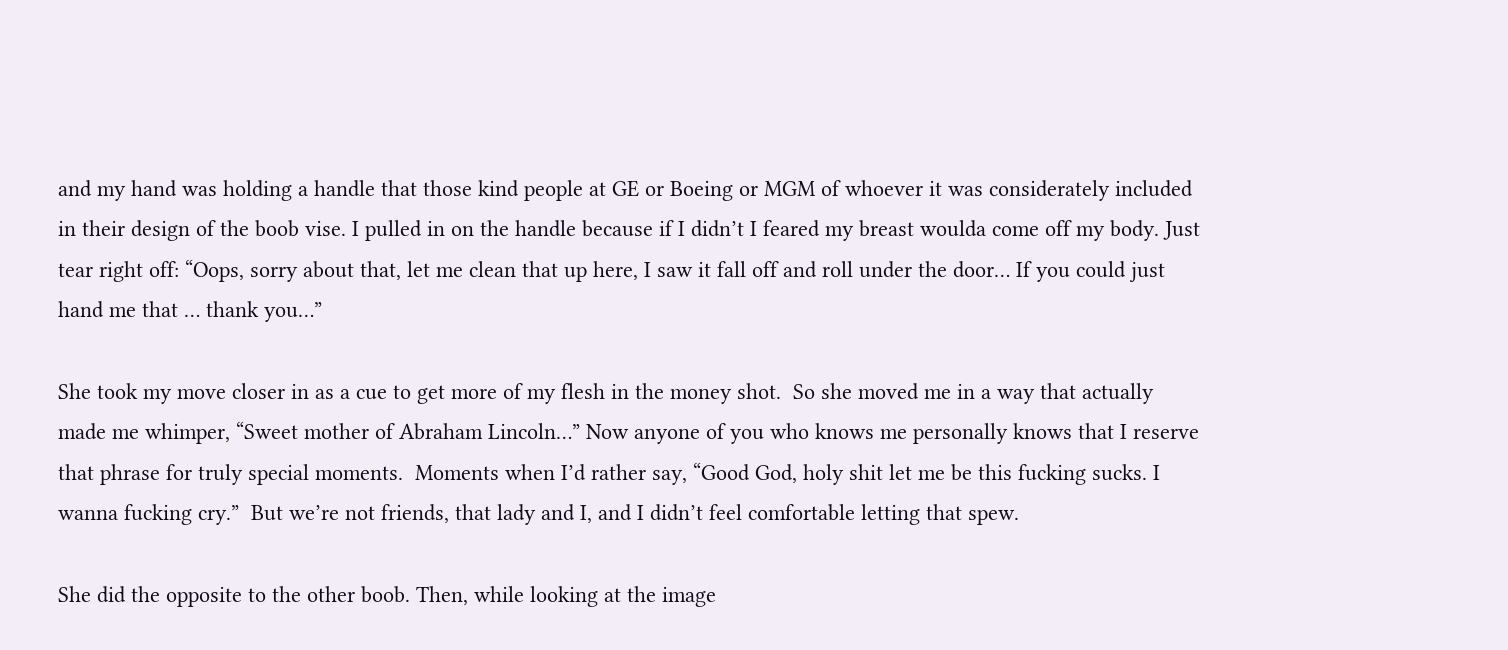and my hand was holding a handle that those kind people at GE or Boeing or MGM of whoever it was considerately included in their design of the boob vise. I pulled in on the handle because if I didn’t I feared my breast woulda come off my body. Just tear right off: “Oops, sorry about that, let me clean that up here, I saw it fall off and roll under the door… If you could just hand me that … thank you…”

She took my move closer in as a cue to get more of my flesh in the money shot.  So she moved me in a way that actually made me whimper, “Sweet mother of Abraham Lincoln…” Now anyone of you who knows me personally knows that I reserve that phrase for truly special moments.  Moments when I’d rather say, “Good God, holy shit let me be this fucking sucks. I wanna fucking cry.”  But we’re not friends, that lady and I, and I didn’t feel comfortable letting that spew.

She did the opposite to the other boob. Then, while looking at the image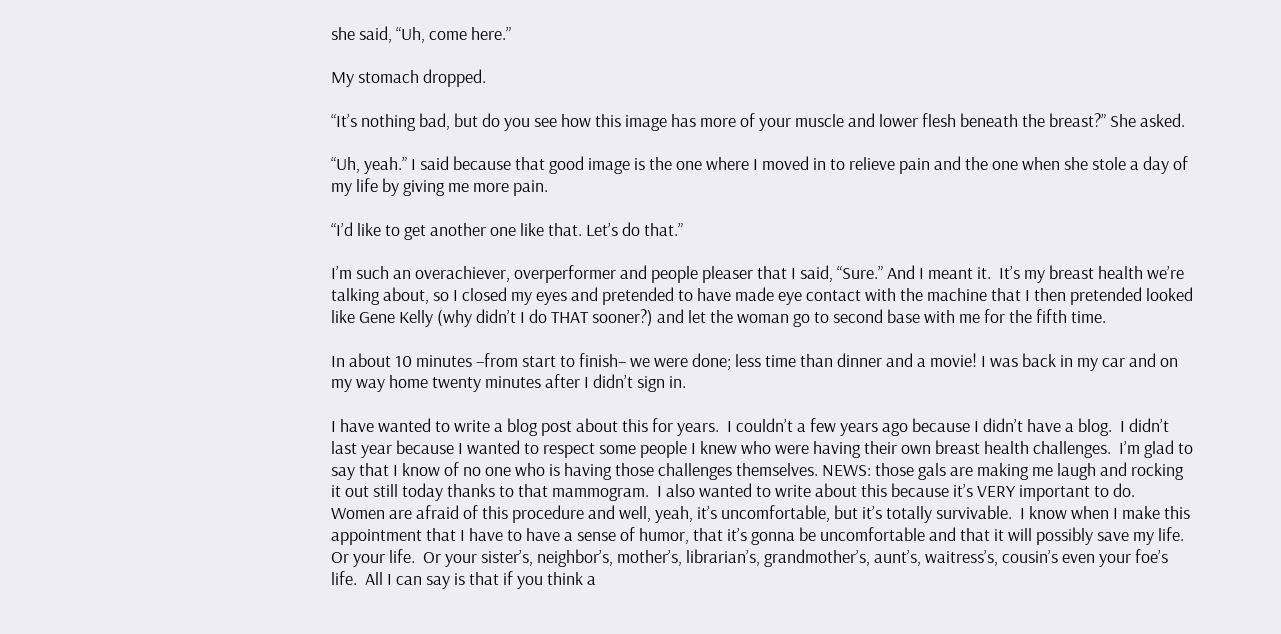she said, “Uh, come here.”

My stomach dropped.

“It’s nothing bad, but do you see how this image has more of your muscle and lower flesh beneath the breast?” She asked.

“Uh, yeah.” I said because that good image is the one where I moved in to relieve pain and the one when she stole a day of my life by giving me more pain.

“I’d like to get another one like that. Let’s do that.”

I’m such an overachiever, overperformer and people pleaser that I said, “Sure.” And I meant it.  It’s my breast health we’re talking about, so I closed my eyes and pretended to have made eye contact with the machine that I then pretended looked like Gene Kelly (why didn’t I do THAT sooner?) and let the woman go to second base with me for the fifth time.

In about 10 minutes –from start to finish– we were done; less time than dinner and a movie! I was back in my car and on my way home twenty minutes after I didn’t sign in.

I have wanted to write a blog post about this for years.  I couldn’t a few years ago because I didn’t have a blog.  I didn’t last year because I wanted to respect some people I knew who were having their own breast health challenges.  I’m glad to say that I know of no one who is having those challenges themselves. NEWS: those gals are making me laugh and rocking it out still today thanks to that mammogram.  I also wanted to write about this because it’s VERY important to do.  Women are afraid of this procedure and well, yeah, it’s uncomfortable, but it’s totally survivable.  I know when I make this appointment that I have to have a sense of humor, that it’s gonna be uncomfortable and that it will possibly save my life.  Or your life.  Or your sister’s, neighbor’s, mother’s, librarian’s, grandmother’s, aunt’s, waitress’s, cousin’s even your foe’s life.  All I can say is that if you think a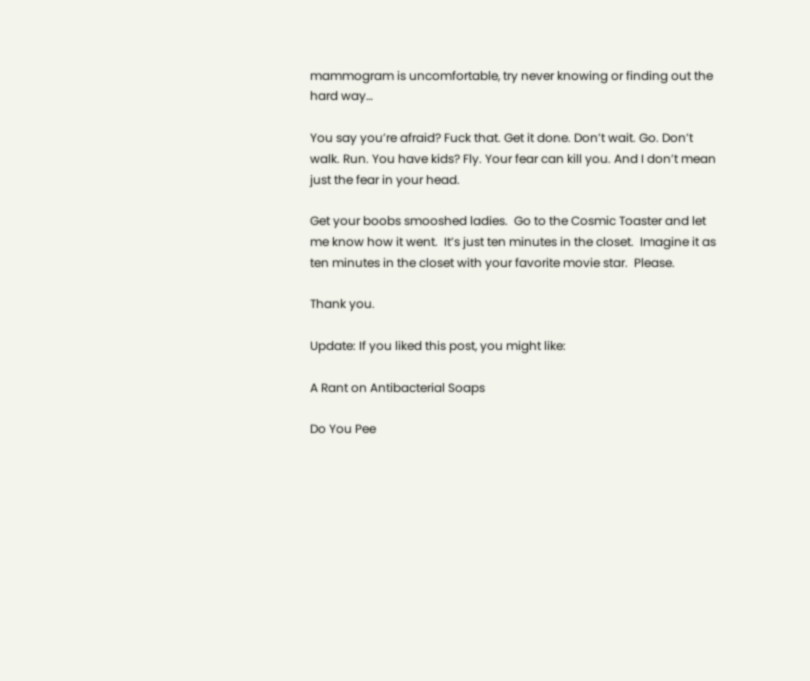mammogram is uncomfortable, try never knowing or finding out the hard way…

You say you’re afraid? Fuck that. Get it done. Don’t wait. Go. Don’t walk. Run. You have kids? Fly. Your fear can kill you. And I don’t mean just the fear in your head.

Get your boobs smooshed ladies.  Go to the Cosmic Toaster and let me know how it went.  It’s just ten minutes in the closet.  Imagine it as ten minutes in the closet with your favorite movie star.  Please.

Thank you.

Update: If you liked this post, you might like:

A Rant on Antibacterial Soaps

Do You Pee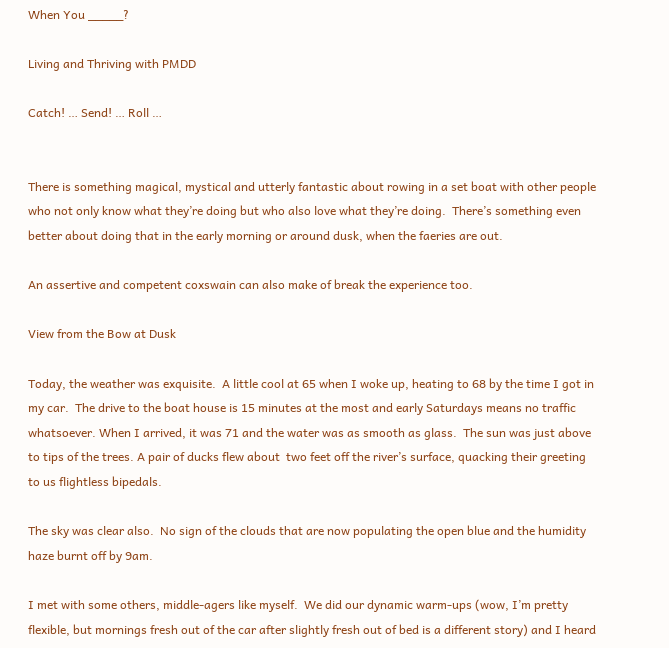When You _____?

Living and Thriving with PMDD

Catch! … Send! … Roll …


There is something magical, mystical and utterly fantastic about rowing in a set boat with other people who not only know what they’re doing but who also love what they’re doing.  There’s something even better about doing that in the early morning or around dusk, when the faeries are out.

An assertive and competent coxswain can also make of break the experience too.

View from the Bow at Dusk

Today, the weather was exquisite.  A little cool at 65 when I woke up, heating to 68 by the time I got in my car.  The drive to the boat house is 15 minutes at the most and early Saturdays means no traffic whatsoever. When I arrived, it was 71 and the water was as smooth as glass.  The sun was just above to tips of the trees. A pair of ducks flew about  two feet off the river’s surface, quacking their greeting to us flightless bipedals.

The sky was clear also.  No sign of the clouds that are now populating the open blue and the humidity haze burnt off by 9am.

I met with some others, middle-agers like myself.  We did our dynamic warm-ups (wow, I’m pretty flexible, but mornings fresh out of the car after slightly fresh out of bed is a different story) and I heard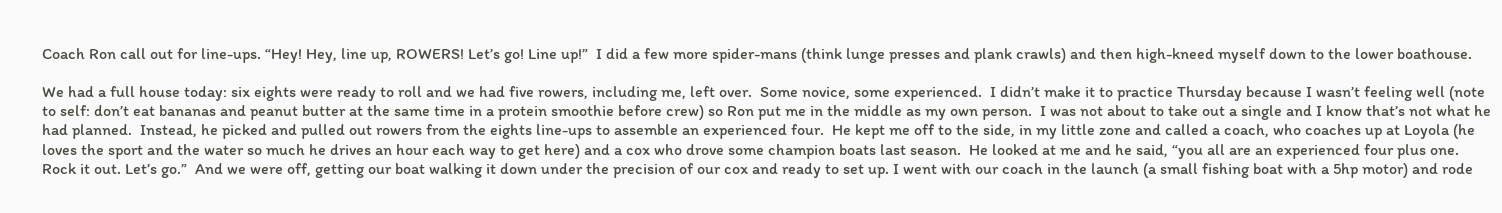Coach Ron call out for line-ups. “Hey! Hey, line up, ROWERS! Let’s go! Line up!”  I did a few more spider-mans (think lunge presses and plank crawls) and then high-kneed myself down to the lower boathouse.

We had a full house today: six eights were ready to roll and we had five rowers, including me, left over.  Some novice, some experienced.  I didn’t make it to practice Thursday because I wasn’t feeling well (note to self: don’t eat bananas and peanut butter at the same time in a protein smoothie before crew) so Ron put me in the middle as my own person.  I was not about to take out a single and I know that’s not what he had planned.  Instead, he picked and pulled out rowers from the eights line-ups to assemble an experienced four.  He kept me off to the side, in my little zone and called a coach, who coaches up at Loyola (he loves the sport and the water so much he drives an hour each way to get here) and a cox who drove some champion boats last season.  He looked at me and he said, “you all are an experienced four plus one.  Rock it out. Let’s go.”  And we were off, getting our boat walking it down under the precision of our cox and ready to set up. I went with our coach in the launch (a small fishing boat with a 5hp motor) and rode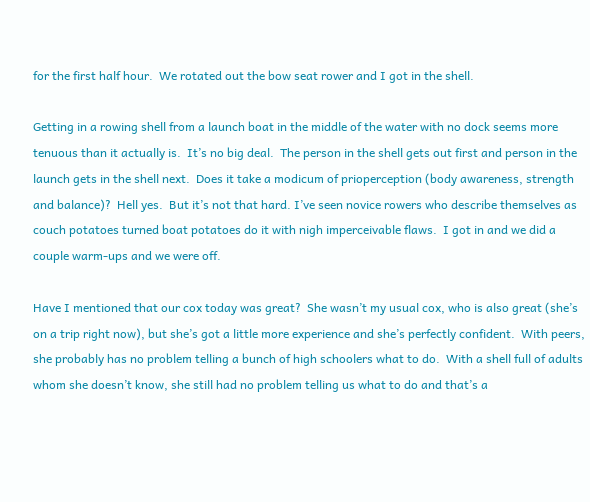for the first half hour.  We rotated out the bow seat rower and I got in the shell.

Getting in a rowing shell from a launch boat in the middle of the water with no dock seems more tenuous than it actually is.  It’s no big deal.  The person in the shell gets out first and person in the launch gets in the shell next.  Does it take a modicum of prioperception (body awareness, strength and balance)?  Hell yes.  But it’s not that hard. I’ve seen novice rowers who describe themselves as couch potatoes turned boat potatoes do it with nigh imperceivable flaws.  I got in and we did a couple warm-ups and we were off.

Have I mentioned that our cox today was great?  She wasn’t my usual cox, who is also great (she’s on a trip right now), but she’s got a little more experience and she’s perfectly confident.  With peers, she probably has no problem telling a bunch of high schoolers what to do.  With a shell full of adults whom she doesn’t know, she still had no problem telling us what to do and that’s a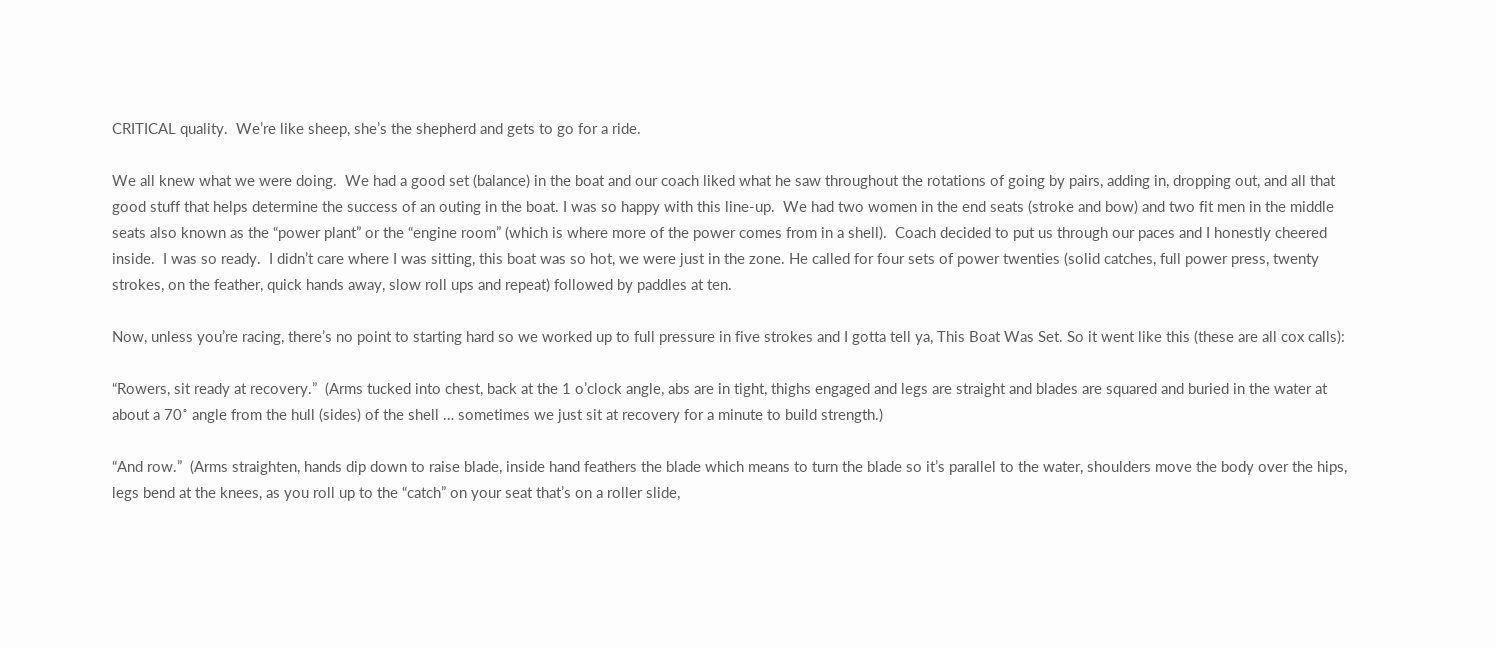CRITICAL quality.  We’re like sheep, she’s the shepherd and gets to go for a ride.

We all knew what we were doing.  We had a good set (balance) in the boat and our coach liked what he saw throughout the rotations of going by pairs, adding in, dropping out, and all that good stuff that helps determine the success of an outing in the boat. I was so happy with this line-up.  We had two women in the end seats (stroke and bow) and two fit men in the middle seats also known as the “power plant” or the “engine room” (which is where more of the power comes from in a shell).  Coach decided to put us through our paces and I honestly cheered inside.  I was so ready.  I didn’t care where I was sitting, this boat was so hot, we were just in the zone. He called for four sets of power twenties (solid catches, full power press, twenty strokes, on the feather, quick hands away, slow roll ups and repeat) followed by paddles at ten.

Now, unless you’re racing, there’s no point to starting hard so we worked up to full pressure in five strokes and I gotta tell ya, This Boat Was Set. So it went like this (these are all cox calls):

“Rowers, sit ready at recovery.”  (Arms tucked into chest, back at the 1 o’clock angle, abs are in tight, thighs engaged and legs are straight and blades are squared and buried in the water at about a 70˚ angle from the hull (sides) of the shell … sometimes we just sit at recovery for a minute to build strength.)

“And row.”  (Arms straighten, hands dip down to raise blade, inside hand feathers the blade which means to turn the blade so it’s parallel to the water, shoulders move the body over the hips, legs bend at the knees, as you roll up to the “catch” on your seat that’s on a roller slide,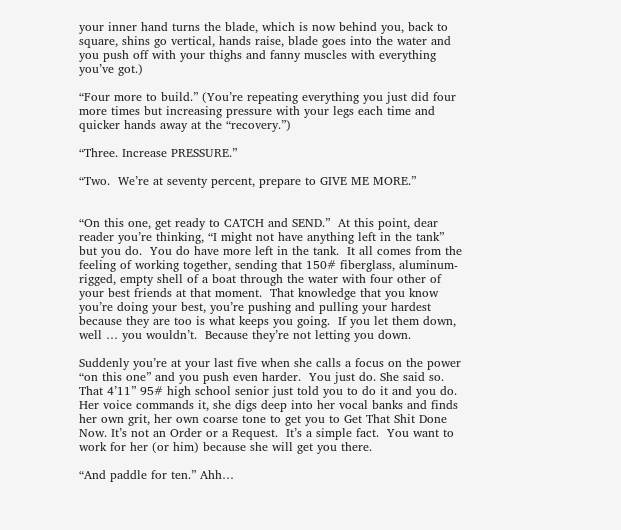your inner hand turns the blade, which is now behind you, back to square, shins go vertical, hands raise, blade goes into the water and you push off with your thighs and fanny muscles with everything you’ve got.)

“Four more to build.” (You’re repeating everything you just did four more times but increasing pressure with your legs each time and quicker hands away at the “recovery.”)

“Three. Increase PRESSURE.”

“Two.  We’re at seventy percent, prepare to GIVE ME MORE.”


“On this one, get ready to CATCH and SEND.”  At this point, dear reader you’re thinking, “I might not have anything left in the tank” but you do.  You do have more left in the tank.  It all comes from the feeling of working together, sending that 150# fiberglass, aluminum-rigged, empty shell of a boat through the water with four other of your best friends at that moment.  That knowledge that you know you’re doing your best, you’re pushing and pulling your hardest because they are too is what keeps you going.  If you let them down, well … you wouldn’t.  Because they’re not letting you down.

Suddenly you’re at your last five when she calls a focus on the power “on this one” and you push even harder.  You just do. She said so. That 4’11” 95# high school senior just told you to do it and you do. Her voice commands it, she digs deep into her vocal banks and finds her own grit, her own coarse tone to get you to Get That Shit Done Now. It’s not an Order or a Request.  It’s a simple fact.  You want to work for her (or him) because she will get you there.

“And paddle for ten.” Ahh…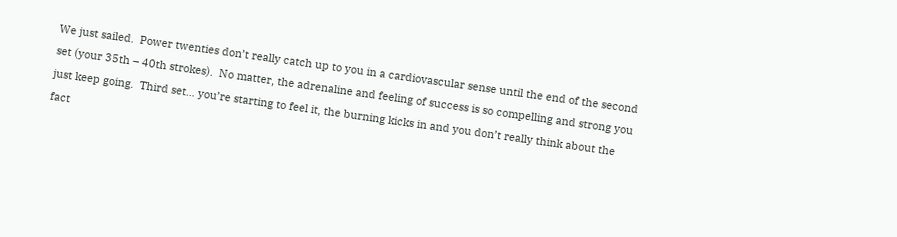We just sailed.  Power twenties don’t really catch up to you in a cardiovascular sense until the end of the second set (your 35th – 40th strokes).  No matter, the adrenaline and feeling of success is so compelling and strong you just keep going.  Third set… you’re starting to feel it, the burning kicks in and you don’t really think about the fact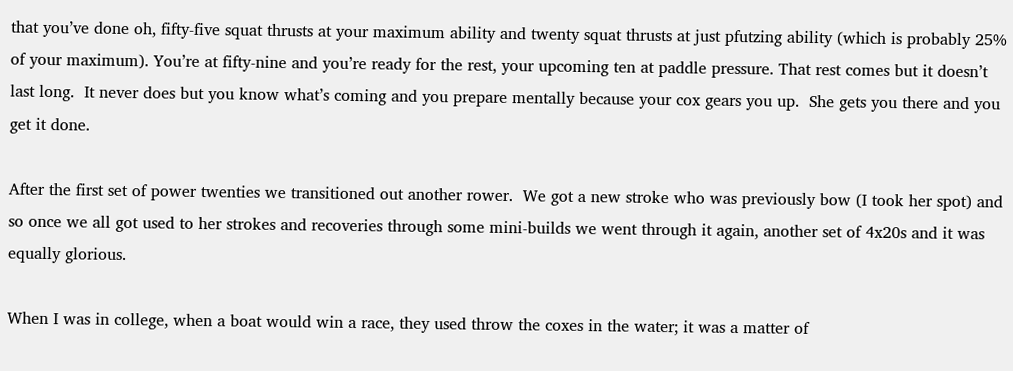that you’ve done oh, fifty-five squat thrusts at your maximum ability and twenty squat thrusts at just pfutzing ability (which is probably 25% of your maximum). You’re at fifty-nine and you’re ready for the rest, your upcoming ten at paddle pressure. That rest comes but it doesn’t last long.  It never does but you know what’s coming and you prepare mentally because your cox gears you up.  She gets you there and you get it done.

After the first set of power twenties we transitioned out another rower.  We got a new stroke who was previously bow (I took her spot) and so once we all got used to her strokes and recoveries through some mini-builds we went through it again, another set of 4x20s and it was equally glorious.

When I was in college, when a boat would win a race, they used throw the coxes in the water; it was a matter of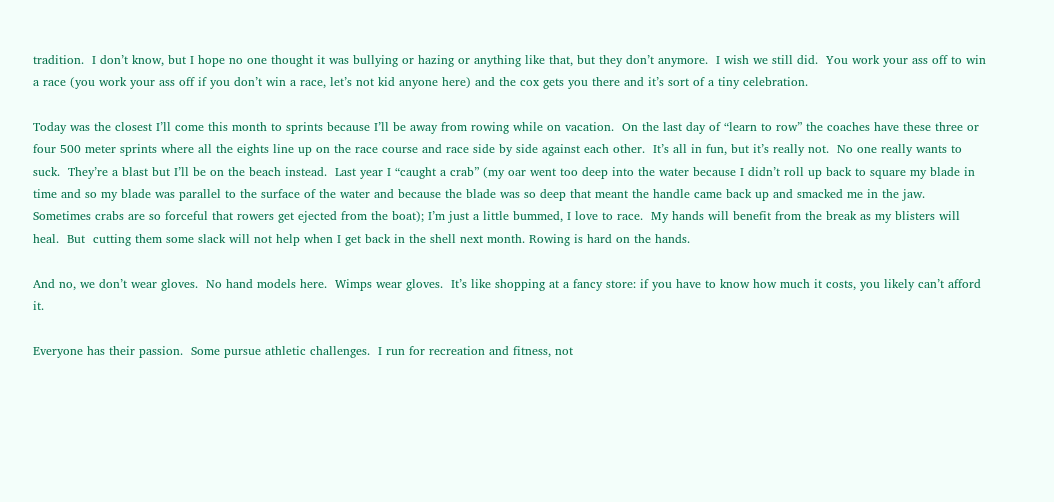tradition.  I don’t know, but I hope no one thought it was bullying or hazing or anything like that, but they don’t anymore.  I wish we still did.  You work your ass off to win a race (you work your ass off if you don’t win a race, let’s not kid anyone here) and the cox gets you there and it’s sort of a tiny celebration.

Today was the closest I’ll come this month to sprints because I’ll be away from rowing while on vacation.  On the last day of “learn to row” the coaches have these three or four 500 meter sprints where all the eights line up on the race course and race side by side against each other.  It’s all in fun, but it’s really not.  No one really wants to suck.  They’re a blast but I’ll be on the beach instead.  Last year I “caught a crab” (my oar went too deep into the water because I didn’t roll up back to square my blade in time and so my blade was parallel to the surface of the water and because the blade was so deep that meant the handle came back up and smacked me in the jaw.  Sometimes crabs are so forceful that rowers get ejected from the boat); I’m just a little bummed, I love to race.  My hands will benefit from the break as my blisters will heal.  But  cutting them some slack will not help when I get back in the shell next month. Rowing is hard on the hands.

And no, we don’t wear gloves.  No hand models here.  Wimps wear gloves.  It’s like shopping at a fancy store: if you have to know how much it costs, you likely can’t afford it.

Everyone has their passion.  Some pursue athletic challenges.  I run for recreation and fitness, not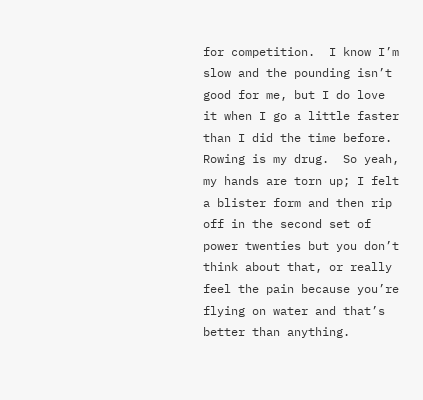for competition.  I know I’m slow and the pounding isn’t good for me, but I do love it when I go a little faster than I did the time before.  Rowing is my drug.  So yeah, my hands are torn up; I felt a blister form and then rip off in the second set of power twenties but you don’t think about that, or really feel the pain because you’re flying on water and that’s better than anything.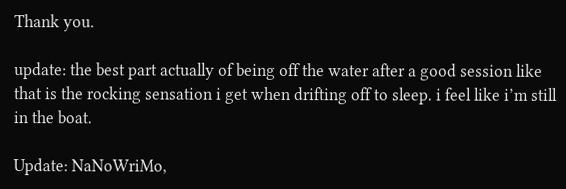Thank you.

update: the best part actually of being off the water after a good session like that is the rocking sensation i get when drifting off to sleep. i feel like i’m still in the boat.

Update: NaNoWriMo,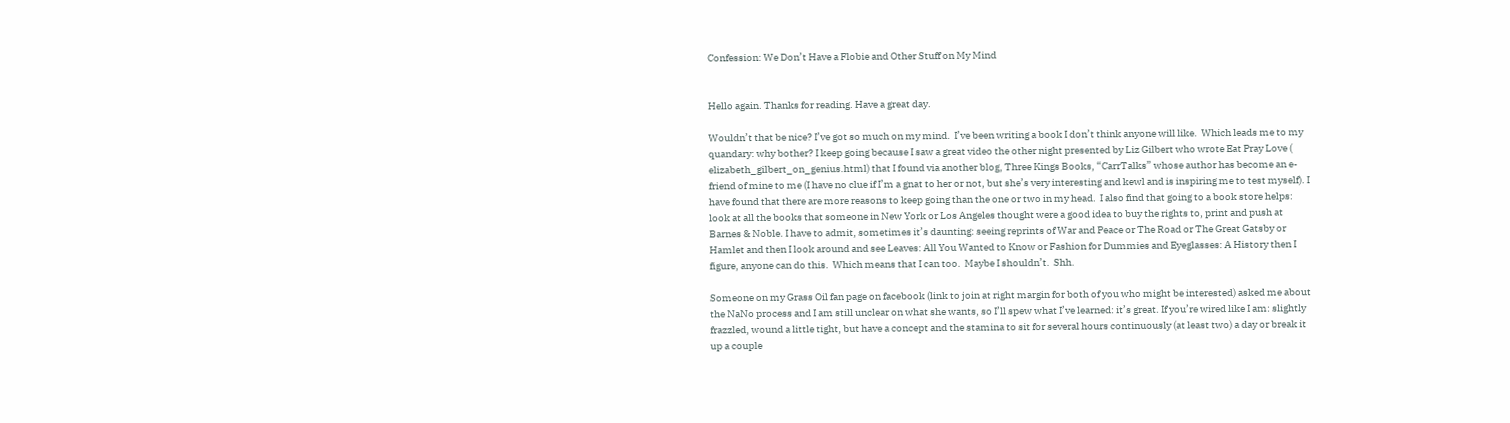Confession: We Don’t Have a Flobie and Other Stuff on My Mind


Hello again. Thanks for reading. Have a great day.

Wouldn’t that be nice? I’ve got so much on my mind.  I’ve been writing a book I don’t think anyone will like.  Which leads me to my quandary: why bother? I keep going because I saw a great video the other night presented by Liz Gilbert who wrote Eat Pray Love ( elizabeth_gilbert_on_genius.html) that I found via another blog, Three Kings Books, “CarrTalks” whose author has become an e-friend of mine to me (I have no clue if I’m a gnat to her or not, but she’s very interesting and kewl and is inspiring me to test myself). I have found that there are more reasons to keep going than the one or two in my head.  I also find that going to a book store helps: look at all the books that someone in New York or Los Angeles thought were a good idea to buy the rights to, print and push at Barnes & Noble. I have to admit, sometimes it’s daunting: seeing reprints of War and Peace or The Road or The Great Gatsby or Hamlet and then I look around and see Leaves: All You Wanted to Know or Fashion for Dummies and Eyeglasses: A History then I figure, anyone can do this.  Which means that I can too.  Maybe I shouldn’t.  Shh.

Someone on my Grass Oil fan page on facebook (link to join at right margin for both of you who might be interested) asked me about the NaNo process and I am still unclear on what she wants, so I’ll spew what I’ve learned: it’s great. If you’re wired like I am: slightly frazzled, wound a little tight, but have a concept and the stamina to sit for several hours continuously (at least two) a day or break it up a couple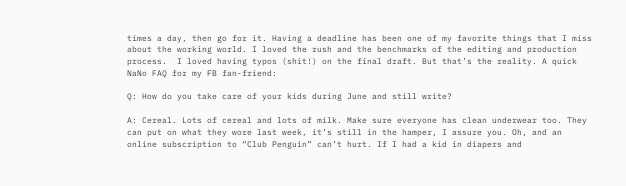times a day, then go for it. Having a deadline has been one of my favorite things that I miss about the working world. I loved the rush and the benchmarks of the editing and production process.  I loved having typos (shit!) on the final draft. But that’s the reality. A quick NaNo FAQ for my FB fan-friend:

Q: How do you take care of your kids during June and still write?

A: Cereal. Lots of cereal and lots of milk. Make sure everyone has clean underwear too. They can put on what they wore last week, it’s still in the hamper, I assure you. Oh, and an online subscription to “Club Penguin” can’t hurt. If I had a kid in diapers and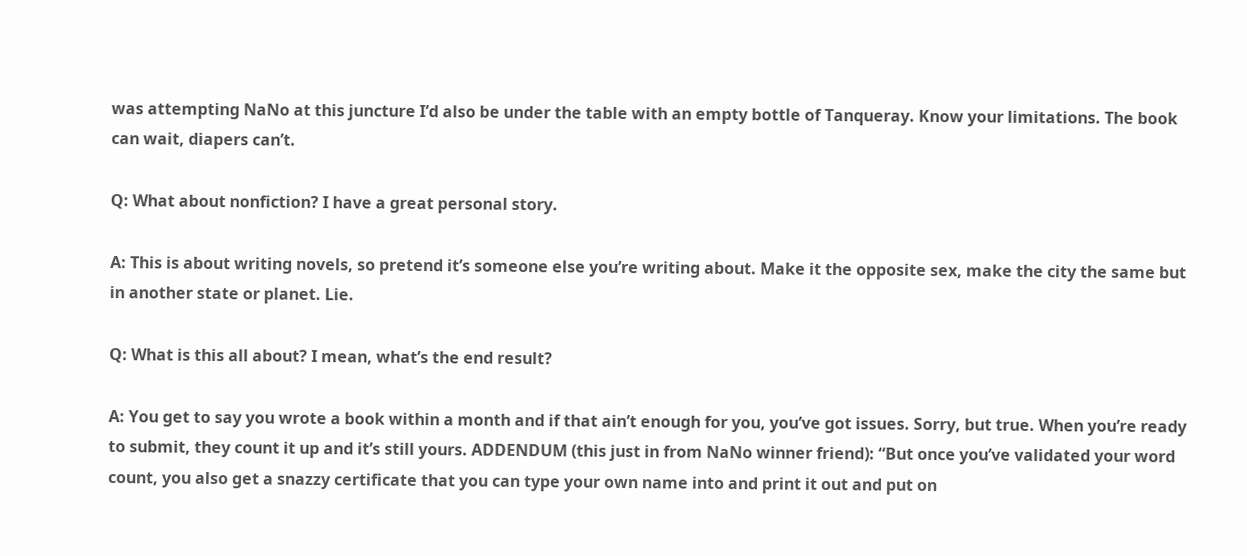was attempting NaNo at this juncture I’d also be under the table with an empty bottle of Tanqueray. Know your limitations. The book can wait, diapers can’t.

Q: What about nonfiction? I have a great personal story.

A: This is about writing novels, so pretend it’s someone else you’re writing about. Make it the opposite sex, make the city the same but in another state or planet. Lie.

Q: What is this all about? I mean, what’s the end result?

A: You get to say you wrote a book within a month and if that ain’t enough for you, you’ve got issues. Sorry, but true. When you’re ready to submit, they count it up and it’s still yours. ADDENDUM (this just in from NaNo winner friend): “But once you’ve validated your word count, you also get a snazzy certificate that you can type your own name into and print it out and put on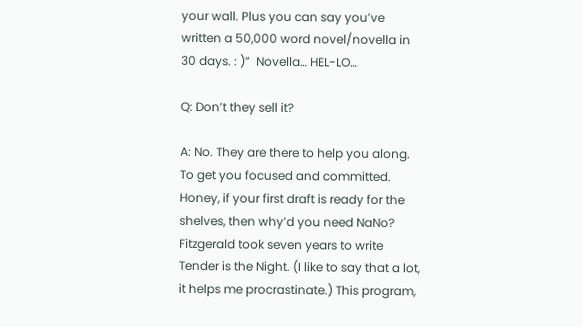your wall. Plus you can say you’ve written a 50,000 word novel/novella in 30 days. : )”  Novella… HEL-LO…

Q: Don’t they sell it?

A: No. They are there to help you along. To get you focused and committed.  Honey, if your first draft is ready for the shelves, then why’d you need NaNo? Fitzgerald took seven years to write Tender is the Night. (I like to say that a lot, it helps me procrastinate.) This program,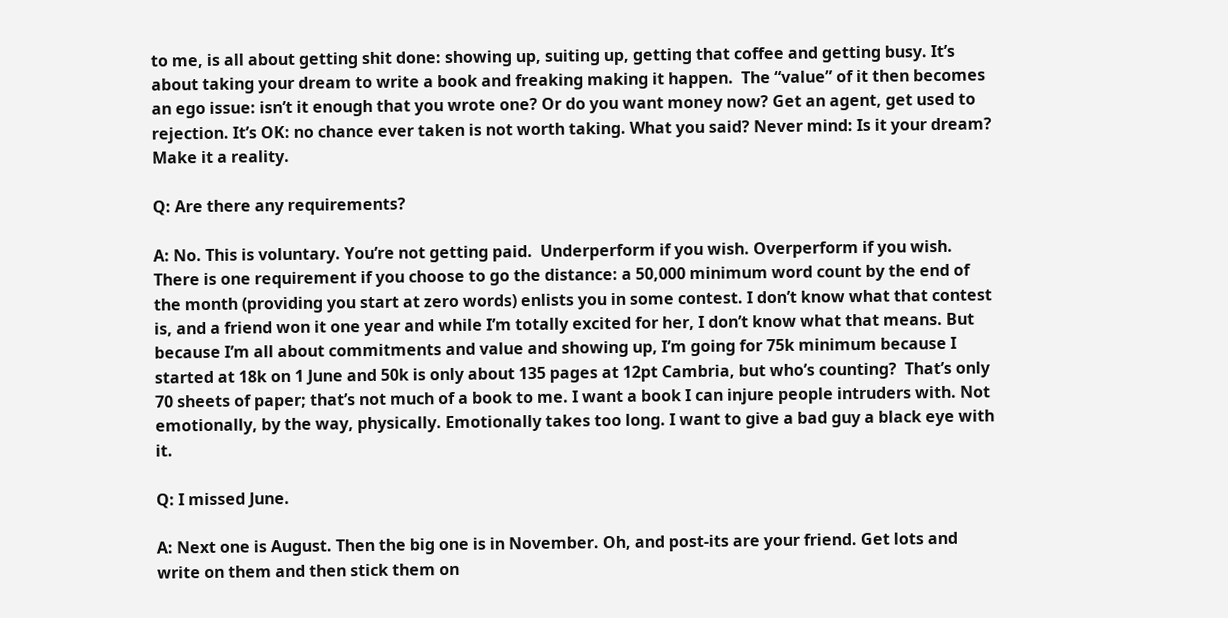to me, is all about getting shit done: showing up, suiting up, getting that coffee and getting busy. It’s about taking your dream to write a book and freaking making it happen.  The “value” of it then becomes an ego issue: isn’t it enough that you wrote one? Or do you want money now? Get an agent, get used to rejection. It’s OK: no chance ever taken is not worth taking. What you said? Never mind: Is it your dream? Make it a reality.

Q: Are there any requirements?

A: No. This is voluntary. You’re not getting paid.  Underperform if you wish. Overperform if you wish. There is one requirement if you choose to go the distance: a 50,000 minimum word count by the end of the month (providing you start at zero words) enlists you in some contest. I don’t know what that contest is, and a friend won it one year and while I’m totally excited for her, I don’t know what that means. But because I’m all about commitments and value and showing up, I’m going for 75k minimum because I started at 18k on 1 June and 50k is only about 135 pages at 12pt Cambria, but who’s counting?  That’s only 70 sheets of paper; that’s not much of a book to me. I want a book I can injure people intruders with. Not emotionally, by the way, physically. Emotionally takes too long. I want to give a bad guy a black eye with it.

Q: I missed June.

A: Next one is August. Then the big one is in November. Oh, and post-its are your friend. Get lots and write on them and then stick them on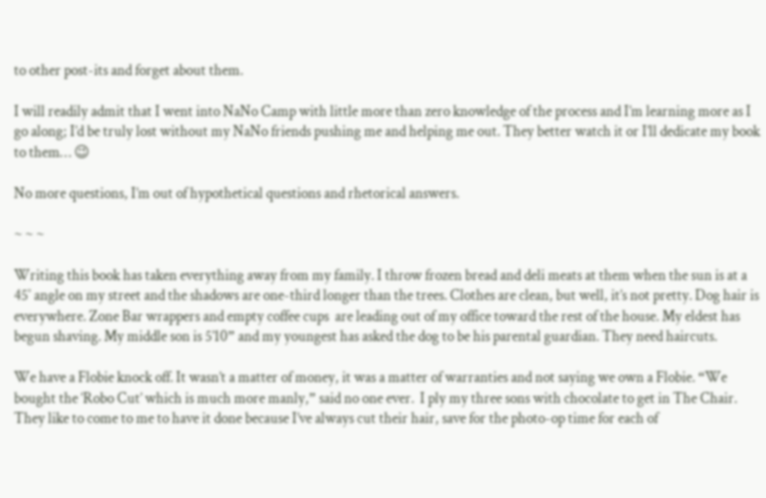to other post-its and forget about them.

I will readily admit that I went into NaNo Camp with little more than zero knowledge of the process and I’m learning more as I go along; I’d be truly lost without my NaNo friends pushing me and helping me out. They better watch it or I’ll dedicate my book to them… 😉

No more questions, I’m out of hypothetical questions and rhetorical answers.

~ ~ ~

Writing this book has taken everything away from my family. I throw frozen bread and deli meats at them when the sun is at a 45˚ angle on my street and the shadows are one-third longer than the trees. Clothes are clean, but well, it’s not pretty. Dog hair is everywhere. Zone Bar wrappers and empty coffee cups  are leading out of my office toward the rest of the house. My eldest has begun shaving. My middle son is 5’10” and my youngest has asked the dog to be his parental guardian. They need haircuts.

We have a Flobie knock off. It wasn’t a matter of money, it was a matter of warranties and not saying we own a Flobie. “We bought the ‘Robo Cut’ which is much more manly,” said no one ever.  I ply my three sons with chocolate to get in The Chair.  They like to come to me to have it done because I’ve always cut their hair, save for the photo-op time for each of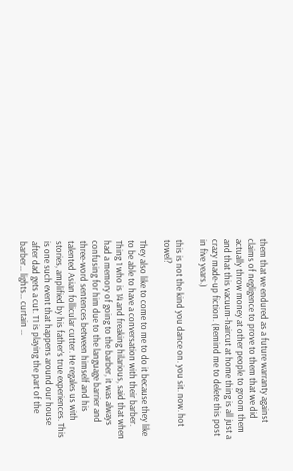them that we endured as a future warranty against claims of negligence to prove to them that we did actually throw money at other people to groom them and that this vacuum-haircut at home thing is all just a crazy made-up fiction. (Remind me to delete this post in five years.)

this is not the kind you dance on. you sit. now. hot towel?

They also like to come to me to do it because they like to be able to have a conversation with their barber.  Thing 1 who is 14 and freaking hilarious, said that when had a memory of going to the barber, it was always confusing for him due to the language barrier and three-word sentences between himself and his talented Asian follicular cutter. He regales us with stories, amplified by his father’s true experiences. This is one such event that happens around our house after dad gets a cut. T1 is playing the part of the barber… lights… curtain …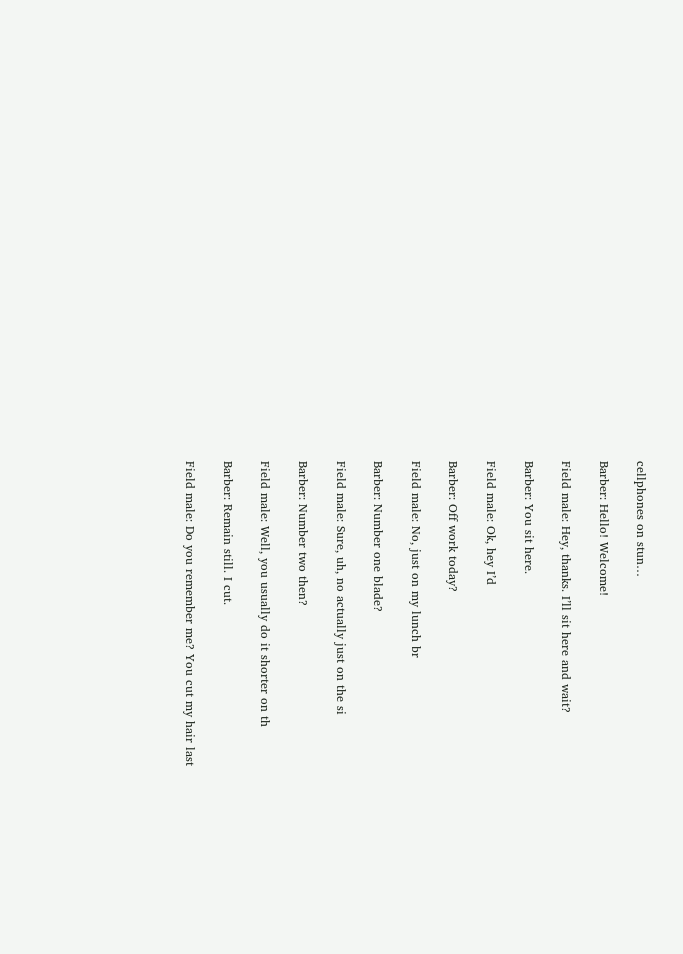cellphones on stun…

Barber: Hello! Welcome!

Field male: Hey, thanks. I’ll sit here and wait?

Barber: You sit here.

Field male: Ok, hey I’d

Barber: Off work today?

Field male: No, just on my lunch br

Barber: Number one blade?

Field male: Sure, uh, no actually just on the si

Barber: Number two then?

Field male: Well, you usually do it shorter on th

Barber: Remain still. I cut.

Field male: Do you remember me? You cut my hair last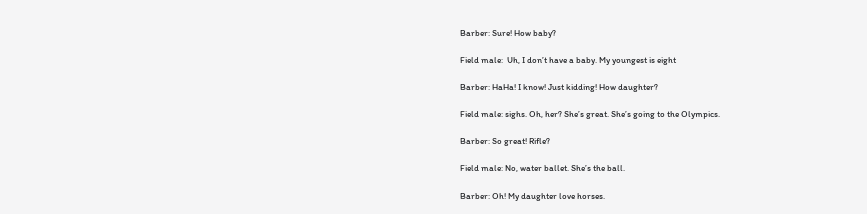Barber: Sure! How baby?

Field male:  Uh, I don’t have a baby. My youngest is eight

Barber: HaHa! I know! Just kidding! How daughter?

Field male: sighs. Oh, her? She’s great. She’s going to the Olympics.

Barber: So great! Rifle?

Field male: No, water ballet. She’s the ball.

Barber: Oh! My daughter love horses.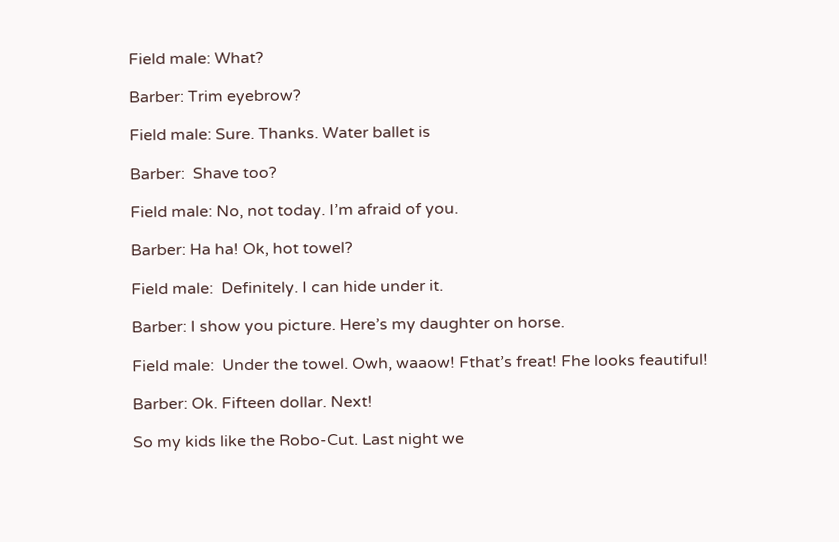Field male: What?

Barber: Trim eyebrow?

Field male: Sure. Thanks. Water ballet is

Barber:  Shave too?

Field male: No, not today. I’m afraid of you.

Barber: Ha ha! Ok, hot towel?

Field male:  Definitely. I can hide under it.

Barber: I show you picture. Here’s my daughter on horse.

Field male:  Under the towel. Owh, waaow! Fthat’s freat! Fhe looks feautiful!

Barber: Ok. Fifteen dollar. Next!

So my kids like the Robo-Cut. Last night we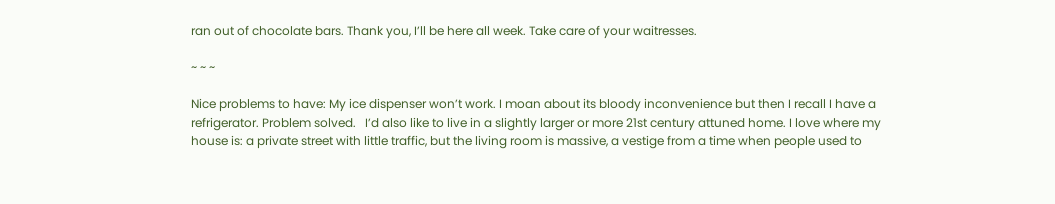ran out of chocolate bars. Thank you, I’ll be here all week. Take care of your waitresses.

~ ~ ~

Nice problems to have: My ice dispenser won’t work. I moan about its bloody inconvenience but then I recall I have a refrigerator. Problem solved.   I’d also like to live in a slightly larger or more 21st century attuned home. I love where my house is: a private street with little traffic, but the living room is massive, a vestige from a time when people used to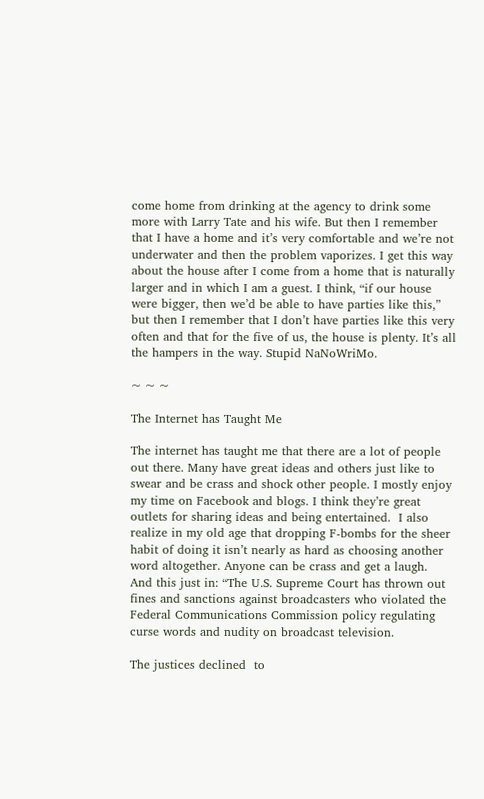come home from drinking at the agency to drink some more with Larry Tate and his wife. But then I remember that I have a home and it’s very comfortable and we’re not underwater and then the problem vaporizes. I get this way about the house after I come from a home that is naturally larger and in which I am a guest. I think, “if our house were bigger, then we’d be able to have parties like this,” but then I remember that I don’t have parties like this very often and that for the five of us, the house is plenty. It’s all the hampers in the way. Stupid NaNoWriMo.

~ ~ ~

The Internet has Taught Me

The internet has taught me that there are a lot of people out there. Many have great ideas and others just like to swear and be crass and shock other people. I mostly enjoy my time on Facebook and blogs. I think they’re great outlets for sharing ideas and being entertained.  I also realize in my old age that dropping F-bombs for the sheer habit of doing it isn’t nearly as hard as choosing another word altogether. Anyone can be crass and get a laugh.  And this just in: “The U.S. Supreme Court has thrown out fines and sanctions against broadcasters who violated the Federal Communications Commission policy regulating curse words and nudity on broadcast television.

The justices declined  to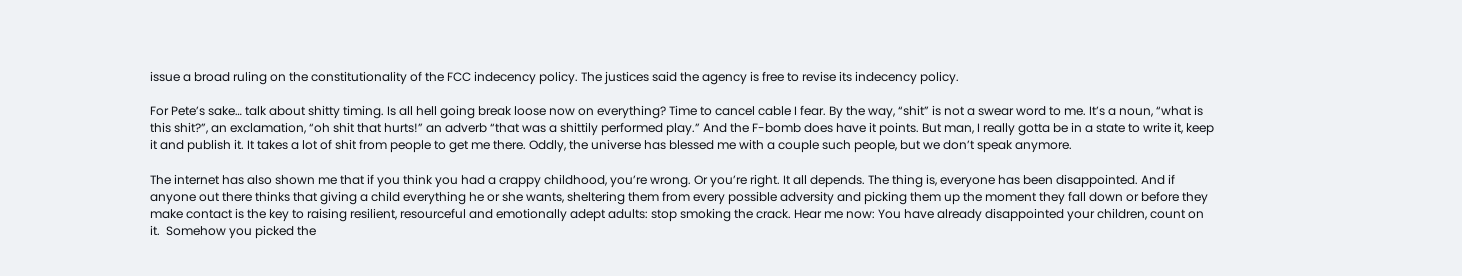issue a broad ruling on the constitutionality of the FCC indecency policy. The justices said the agency is free to revise its indecency policy.

For Pete’s sake… talk about shitty timing. Is all hell going break loose now on everything? Time to cancel cable I fear. By the way, “shit” is not a swear word to me. It’s a noun, “what is this shit?”, an exclamation, “oh shit that hurts!” an adverb “that was a shittily performed play.” And the F-bomb does have it points. But man, I really gotta be in a state to write it, keep it and publish it. It takes a lot of shit from people to get me there. Oddly, the universe has blessed me with a couple such people, but we don’t speak anymore.

The internet has also shown me that if you think you had a crappy childhood, you’re wrong. Or you’re right. It all depends. The thing is, everyone has been disappointed. And if anyone out there thinks that giving a child everything he or she wants, sheltering them from every possible adversity and picking them up the moment they fall down or before they make contact is the key to raising resilient, resourceful and emotionally adept adults: stop smoking the crack. Hear me now: You have already disappointed your children, count on it.  Somehow you picked the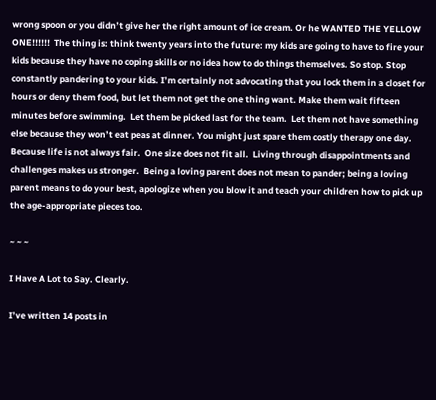wrong spoon or you didn’t give her the right amount of ice cream. Or he WANTED THE YELLOW ONE!!!!!!  The thing is: think twenty years into the future: my kids are going to have to fire your kids because they have no coping skills or no idea how to do things themselves. So stop. Stop constantly pandering to your kids. I’m certainly not advocating that you lock them in a closet for hours or deny them food, but let them not get the one thing want. Make them wait fifteen minutes before swimming.  Let them be picked last for the team.  Let them not have something else because they won’t eat peas at dinner. You might just spare them costly therapy one day.  Because life is not always fair.  One size does not fit all.  Living through disappointments and challenges makes us stronger.  Being a loving parent does not mean to pander; being a loving parent means to do your best, apologize when you blow it and teach your children how to pick up the age-appropriate pieces too.

~ ~ ~

I Have A Lot to Say. Clearly.

I’ve written 14 posts in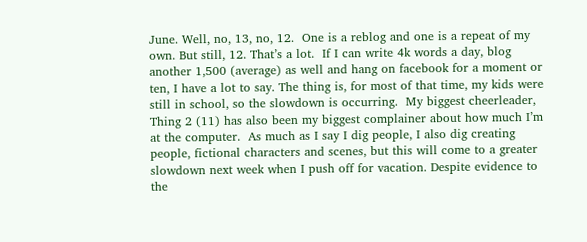June. Well, no, 13, no, 12.  One is a reblog and one is a repeat of my own. But still, 12. That’s a lot.  If I can write 4k words a day, blog another 1,500 (average) as well and hang on facebook for a moment or ten, I have a lot to say. The thing is, for most of that time, my kids were still in school, so the slowdown is occurring.  My biggest cheerleader, Thing 2 (11) has also been my biggest complainer about how much I’m at the computer.  As much as I say I dig people, I also dig creating people, fictional characters and scenes, but this will come to a greater slowdown next week when I push off for vacation. Despite evidence to the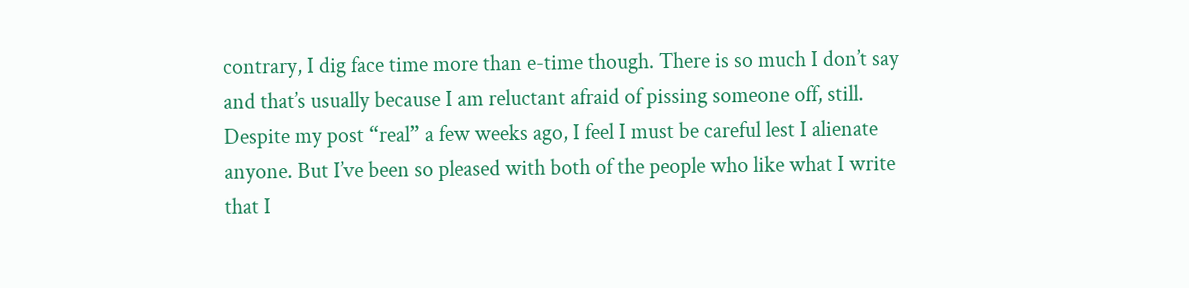contrary, I dig face time more than e-time though. There is so much I don’t say and that’s usually because I am reluctant afraid of pissing someone off, still. Despite my post “real” a few weeks ago, I feel I must be careful lest I alienate anyone. But I’ve been so pleased with both of the people who like what I write that I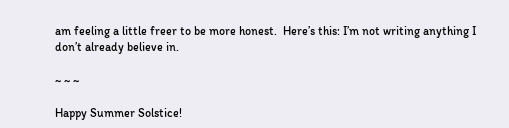am feeling a little freer to be more honest.  Here’s this: I’m not writing anything I don’t already believe in.

~ ~ ~

Happy Summer Solstice!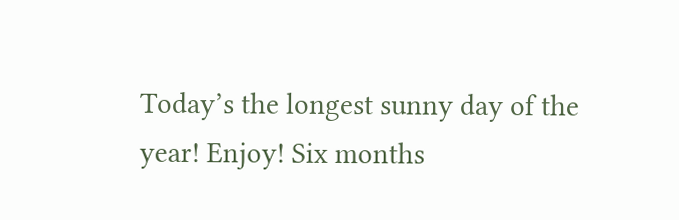Today’s the longest sunny day of the year! Enjoy! Six months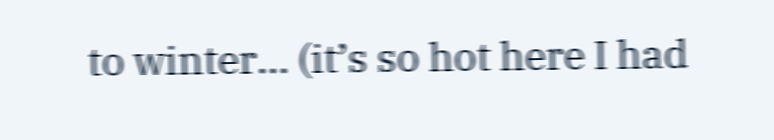to winter… (it’s so hot here I had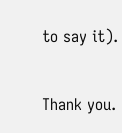to say it).

Thank you.